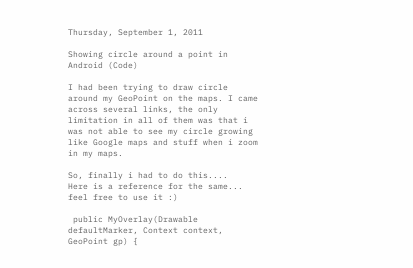Thursday, September 1, 2011

Showing circle around a point in Android (Code)

I had been trying to draw circle around my GeoPoint on the maps. I came across several links, the only limitation in all of them was that i was not able to see my circle growing like Google maps and stuff when i zoom in my maps.

So, finally i had to do this....
Here is a reference for the same...  feel free to use it :)

 public MyOverlay(Drawable defaultMarker, Context context, GeoPoint gp) {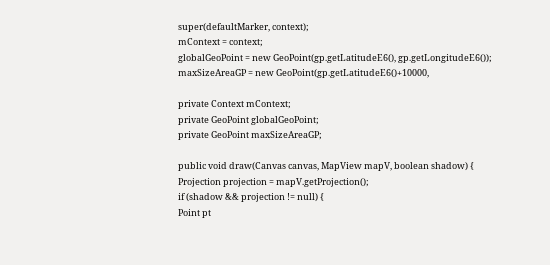super(defaultMarker, context);
mContext = context;
globalGeoPoint = new GeoPoint(gp.getLatitudeE6(), gp.getLongitudeE6());
maxSizeAreaGP = new GeoPoint(gp.getLatitudeE6()+10000,

private Context mContext;
private GeoPoint globalGeoPoint;
private GeoPoint maxSizeAreaGP;

public void draw(Canvas canvas, MapView mapV, boolean shadow) {
Projection projection = mapV.getProjection();
if (shadow && projection != null) {
Point pt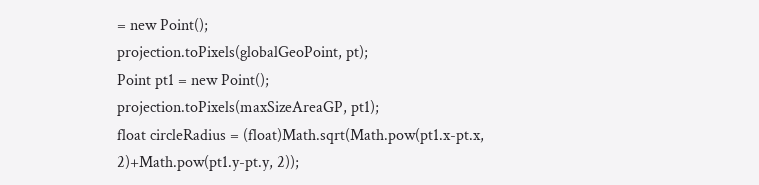= new Point();
projection.toPixels(globalGeoPoint, pt);
Point pt1 = new Point();
projection.toPixels(maxSizeAreaGP, pt1);
float circleRadius = (float)Math.sqrt(Math.pow(pt1.x-pt.x, 2)+Math.pow(pt1.y-pt.y, 2));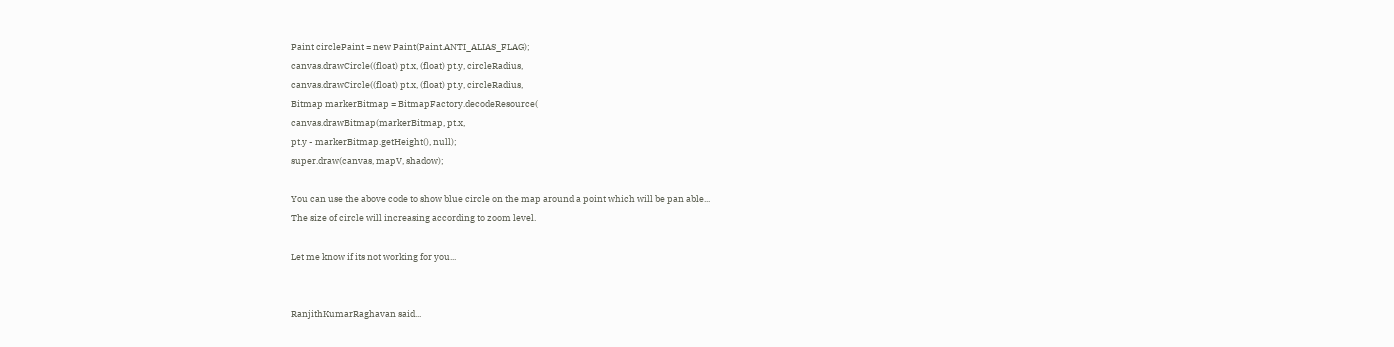Paint circlePaint = new Paint(Paint.ANTI_ALIAS_FLAG);
canvas.drawCircle((float) pt.x, (float) pt.y, circleRadius,
canvas.drawCircle((float) pt.x, (float) pt.y, circleRadius,
Bitmap markerBitmap = BitmapFactory.decodeResource(
canvas.drawBitmap(markerBitmap, pt.x,
pt.y - markerBitmap.getHeight(), null);
super.draw(canvas, mapV, shadow);

You can use the above code to show blue circle on the map around a point which will be pan able...
The size of circle will increasing according to zoom level.

Let me know if its not working for you...


RanjithKumarRaghavan said...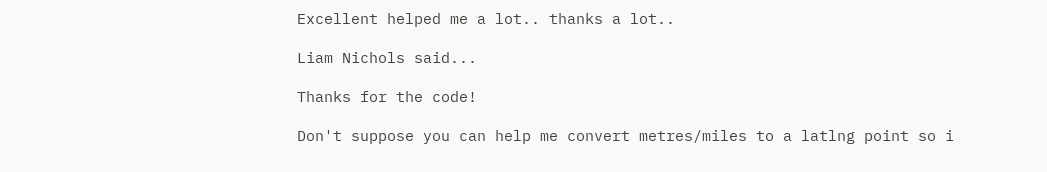Excellent helped me a lot.. thanks a lot..

Liam Nichols said...

Thanks for the code!

Don't suppose you can help me convert metres/miles to a latlng point so i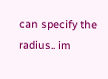can specify the radius.. im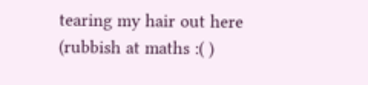tearing my hair out here (rubbish at maths :( )